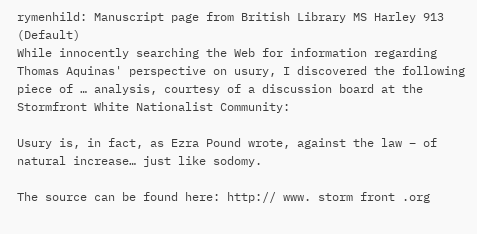rymenhild: Manuscript page from British Library MS Harley 913 (Default)
While innocently searching the Web for information regarding Thomas Aquinas' perspective on usury, I discovered the following piece of … analysis, courtesy of a discussion board at the Stormfront White Nationalist Community:

Usury is, in fact, as Ezra Pound wrote, against the law – of natural increase… just like sodomy.

The source can be found here: http:// www. storm front .org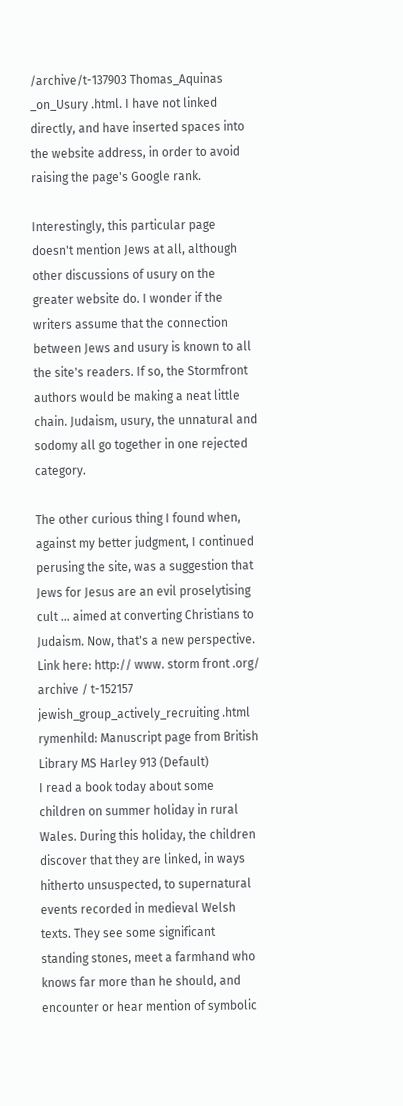/archive/t-137903 Thomas_Aquinas _on_Usury .html. I have not linked directly, and have inserted spaces into the website address, in order to avoid raising the page's Google rank.

Interestingly, this particular page doesn't mention Jews at all, although other discussions of usury on the greater website do. I wonder if the writers assume that the connection between Jews and usury is known to all the site's readers. If so, the Stormfront authors would be making a neat little chain. Judaism, usury, the unnatural and sodomy all go together in one rejected category.

The other curious thing I found when, against my better judgment, I continued perusing the site, was a suggestion that Jews for Jesus are an evil proselytising cult … aimed at converting Christians to Judaism. Now, that's a new perspective. Link here: http:// www. storm front .org/ archive / t-152157 jewish_group_actively_recruiting .html
rymenhild: Manuscript page from British Library MS Harley 913 (Default)
I read a book today about some children on summer holiday in rural Wales. During this holiday, the children discover that they are linked, in ways hitherto unsuspected, to supernatural events recorded in medieval Welsh texts. They see some significant standing stones, meet a farmhand who knows far more than he should, and encounter or hear mention of symbolic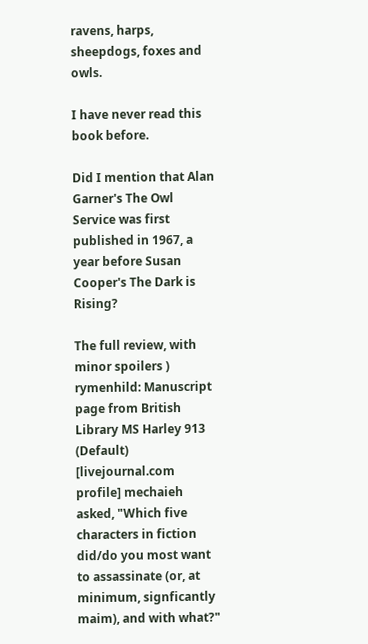ravens, harps, sheepdogs, foxes and owls.

I have never read this book before.

Did I mention that Alan Garner's The Owl Service was first published in 1967, a year before Susan Cooper's The Dark is Rising?

The full review, with minor spoilers )
rymenhild: Manuscript page from British Library MS Harley 913 (Default)
[livejournal.com profile] mechaieh asked, "Which five characters in fiction did/do you most want to assassinate (or, at minimum, signficantly maim), and with what?"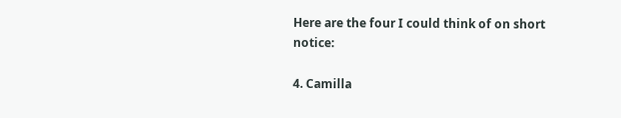Here are the four I could think of on short notice:

4. Camilla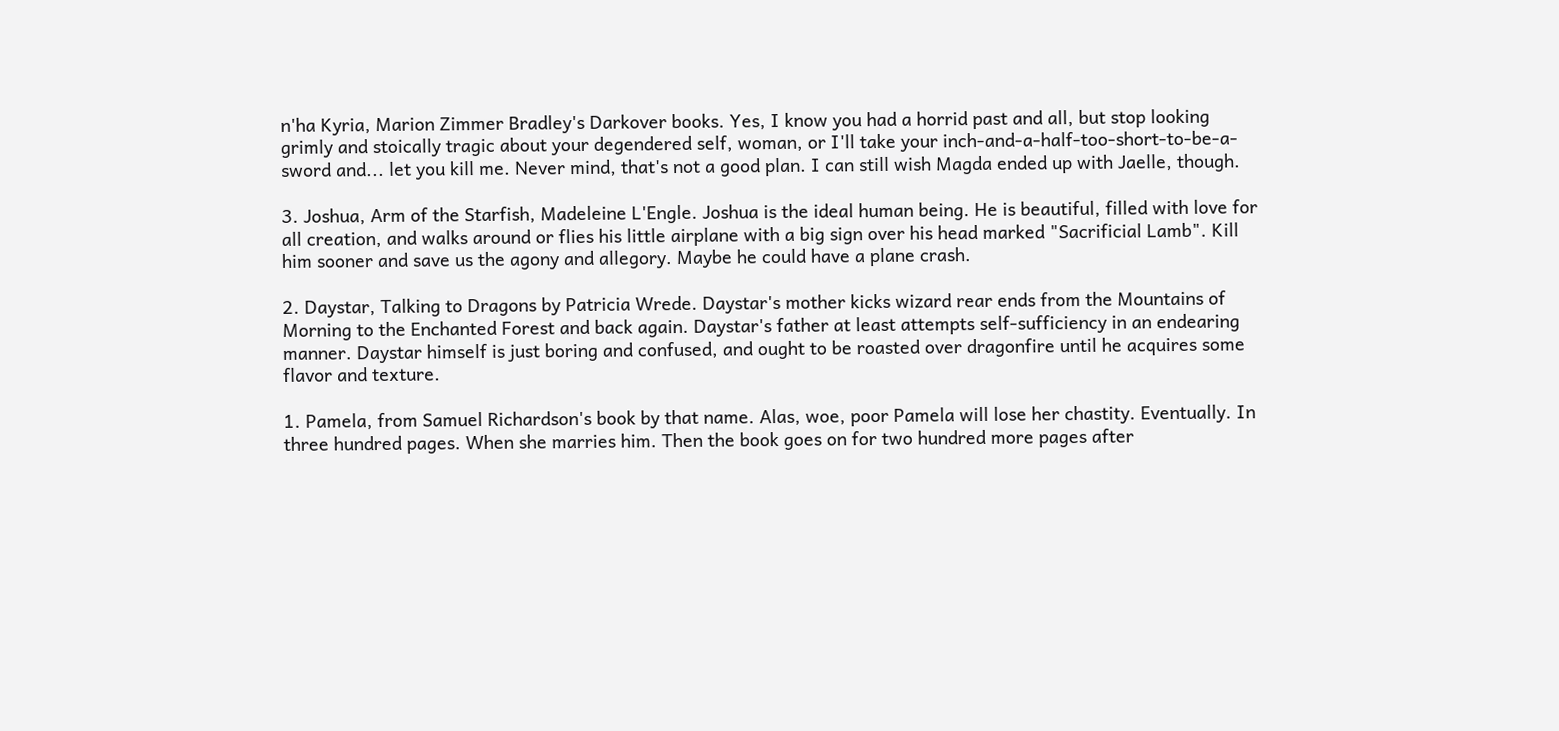n'ha Kyria, Marion Zimmer Bradley's Darkover books. Yes, I know you had a horrid past and all, but stop looking grimly and stoically tragic about your degendered self, woman, or I'll take your inch-and-a-half-too-short-to-be-a-sword and... let you kill me. Never mind, that's not a good plan. I can still wish Magda ended up with Jaelle, though.

3. Joshua, Arm of the Starfish, Madeleine L'Engle. Joshua is the ideal human being. He is beautiful, filled with love for all creation, and walks around or flies his little airplane with a big sign over his head marked "Sacrificial Lamb". Kill him sooner and save us the agony and allegory. Maybe he could have a plane crash.

2. Daystar, Talking to Dragons by Patricia Wrede. Daystar's mother kicks wizard rear ends from the Mountains of Morning to the Enchanted Forest and back again. Daystar's father at least attempts self-sufficiency in an endearing manner. Daystar himself is just boring and confused, and ought to be roasted over dragonfire until he acquires some flavor and texture.

1. Pamela, from Samuel Richardson's book by that name. Alas, woe, poor Pamela will lose her chastity. Eventually. In three hundred pages. When she marries him. Then the book goes on for two hundred more pages after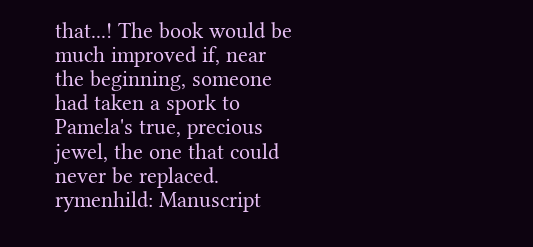that...! The book would be much improved if, near the beginning, someone had taken a spork to Pamela's true, precious jewel, the one that could never be replaced.
rymenhild: Manuscript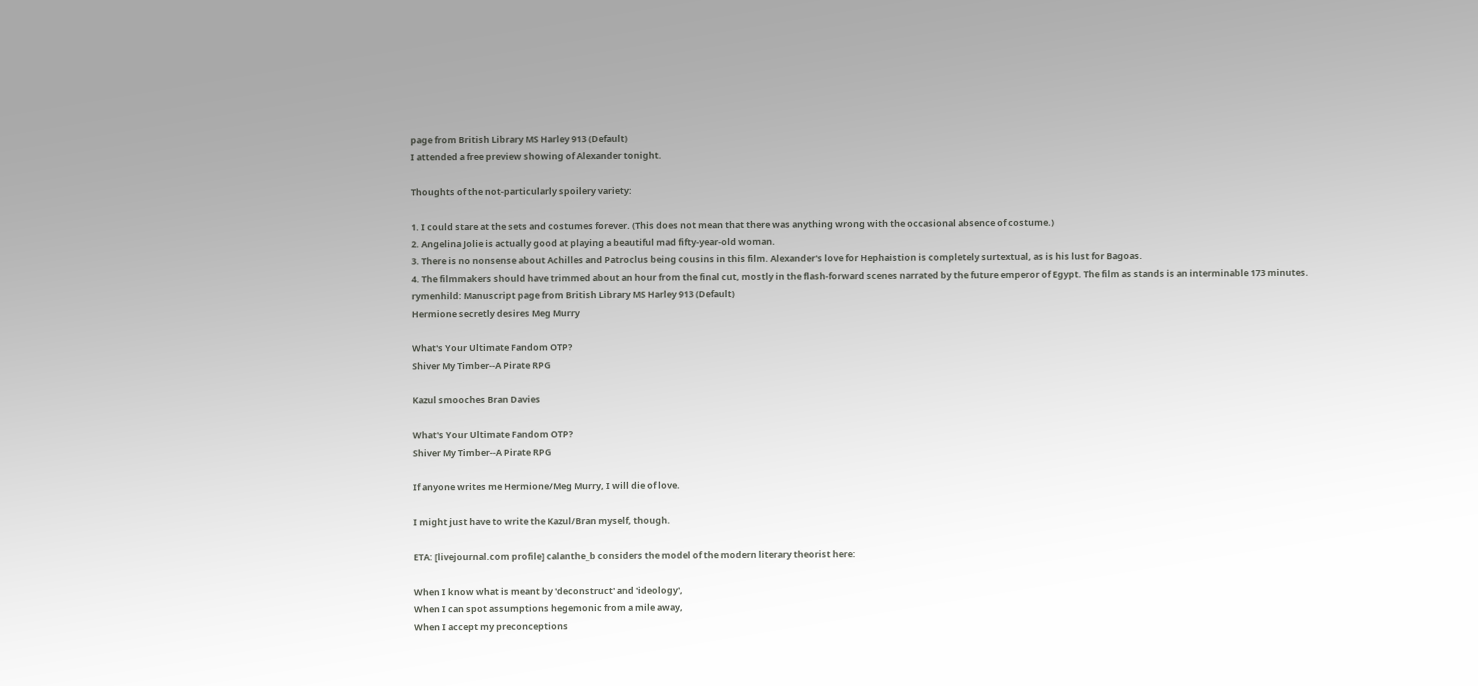page from British Library MS Harley 913 (Default)
I attended a free preview showing of Alexander tonight.

Thoughts of the not-particularly spoilery variety:

1. I could stare at the sets and costumes forever. (This does not mean that there was anything wrong with the occasional absence of costume.)
2. Angelina Jolie is actually good at playing a beautiful mad fifty-year-old woman.
3. There is no nonsense about Achilles and Patroclus being cousins in this film. Alexander's love for Hephaistion is completely surtextual, as is his lust for Bagoas.
4. The filmmakers should have trimmed about an hour from the final cut, mostly in the flash-forward scenes narrated by the future emperor of Egypt. The film as stands is an interminable 173 minutes.
rymenhild: Manuscript page from British Library MS Harley 913 (Default)
Hermione secretly desires Meg Murry

What's Your Ultimate Fandom OTP?
Shiver My Timber--A Pirate RPG

Kazul smooches Bran Davies

What's Your Ultimate Fandom OTP?
Shiver My Timber--A Pirate RPG

If anyone writes me Hermione/Meg Murry, I will die of love.

I might just have to write the Kazul/Bran myself, though.

ETA: [livejournal.com profile] calanthe_b considers the model of the modern literary theorist here:

When I know what is meant by 'deconstruct' and 'ideology',
When I can spot assumptions hegemonic from a mile away,
When I accept my preconceptions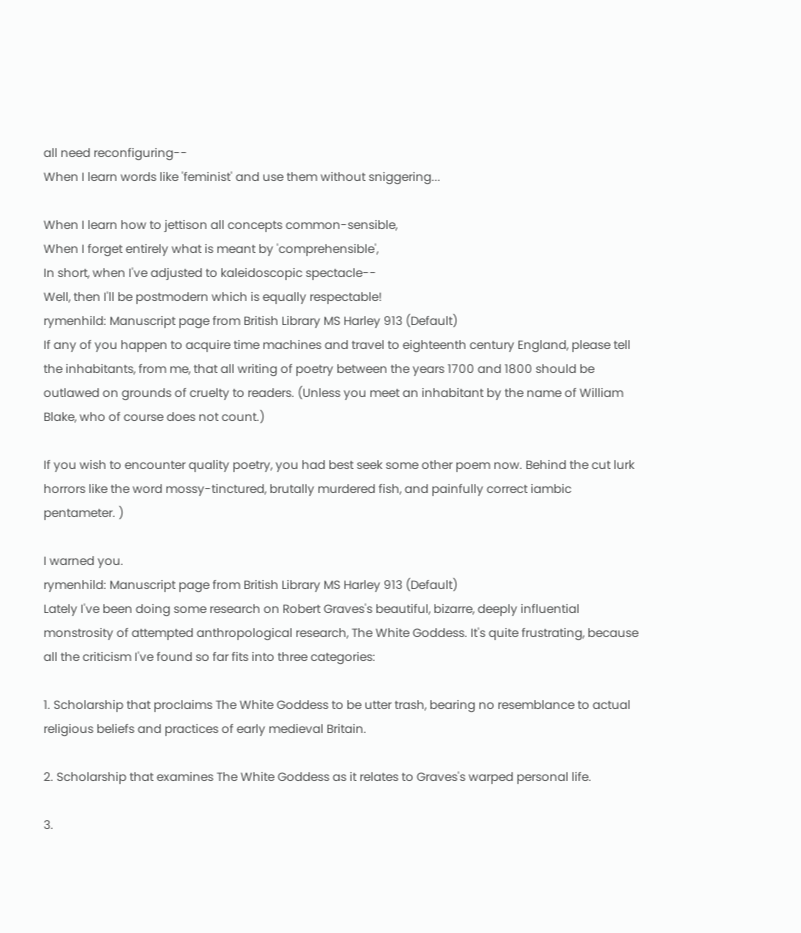all need reconfiguring--
When I learn words like 'feminist' and use them without sniggering...

When I learn how to jettison all concepts common-sensible,
When I forget entirely what is meant by 'comprehensible',
In short, when I've adjusted to kaleidoscopic spectacle--
Well, then I'll be postmodern which is equally respectable!
rymenhild: Manuscript page from British Library MS Harley 913 (Default)
If any of you happen to acquire time machines and travel to eighteenth century England, please tell the inhabitants, from me, that all writing of poetry between the years 1700 and 1800 should be outlawed on grounds of cruelty to readers. (Unless you meet an inhabitant by the name of William Blake, who of course does not count.)

If you wish to encounter quality poetry, you had best seek some other poem now. Behind the cut lurk horrors like the word mossy-tinctured, brutally murdered fish, and painfully correct iambic pentameter. )

I warned you.
rymenhild: Manuscript page from British Library MS Harley 913 (Default)
Lately I've been doing some research on Robert Graves's beautiful, bizarre, deeply influential monstrosity of attempted anthropological research, The White Goddess. It's quite frustrating, because all the criticism I've found so far fits into three categories:

1. Scholarship that proclaims The White Goddess to be utter trash, bearing no resemblance to actual religious beliefs and practices of early medieval Britain.

2. Scholarship that examines The White Goddess as it relates to Graves's warped personal life.

3.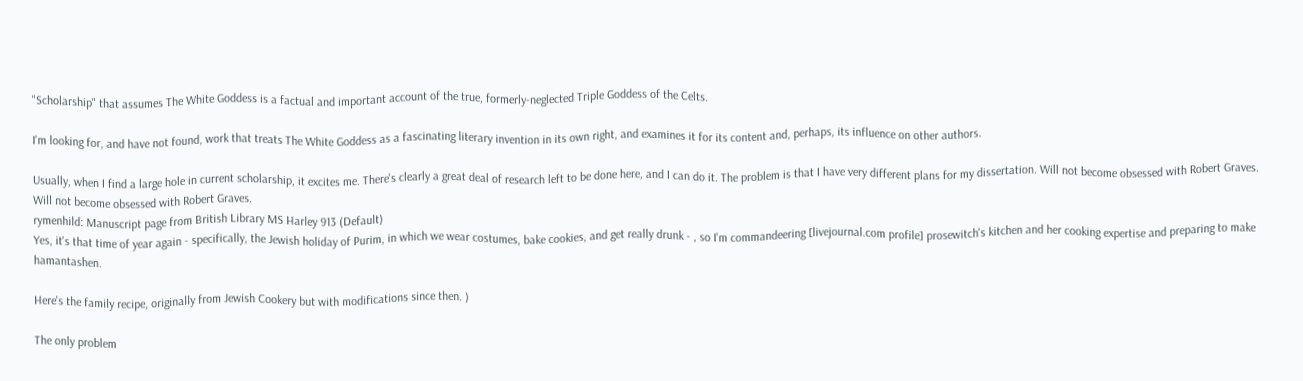"Scholarship" that assumes The White Goddess is a factual and important account of the true, formerly-neglected Triple Goddess of the Celts.

I'm looking for, and have not found, work that treats The White Goddess as a fascinating literary invention in its own right, and examines it for its content and, perhaps, its influence on other authors.

Usually, when I find a large hole in current scholarship, it excites me. There's clearly a great deal of research left to be done here, and I can do it. The problem is that I have very different plans for my dissertation. Will not become obsessed with Robert Graves. Will not become obsessed with Robert Graves.
rymenhild: Manuscript page from British Library MS Harley 913 (Default)
Yes, it's that time of year again - specifically, the Jewish holiday of Purim, in which we wear costumes, bake cookies, and get really drunk - , so I'm commandeering [livejournal.com profile] prosewitch's kitchen and her cooking expertise and preparing to make hamantashen.

Here's the family recipe, originally from Jewish Cookery but with modifications since then. )

The only problem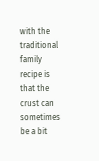with the traditional family recipe is that the crust can sometimes be a bit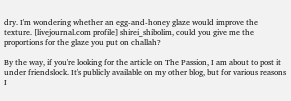dry. I'm wondering whether an egg-and-honey glaze would improve the texture. [livejournal.com profile] shirei_shibolim, could you give me the proportions for the glaze you put on challah?

By the way, if you're looking for the article on The Passion, I am about to post it under friendslock. It's publicly available on my other blog, but for various reasons I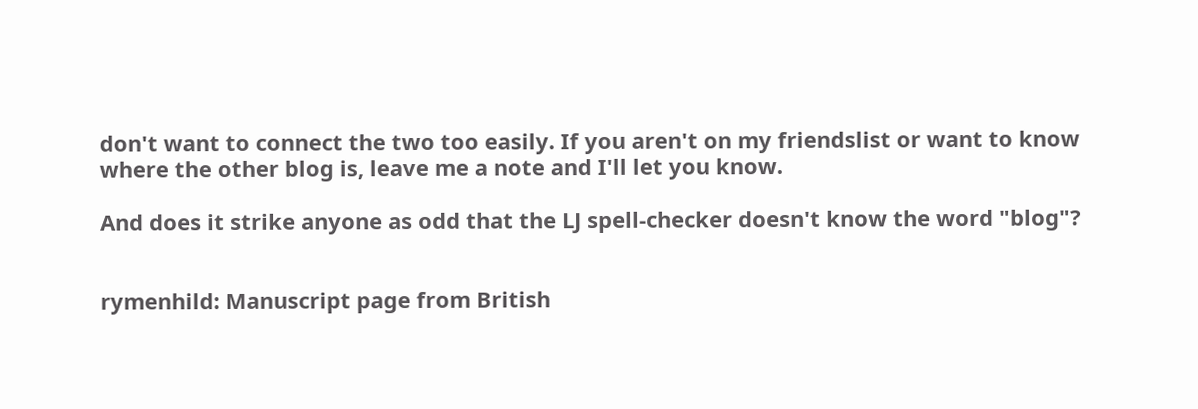don't want to connect the two too easily. If you aren't on my friendslist or want to know where the other blog is, leave me a note and I'll let you know.

And does it strike anyone as odd that the LJ spell-checker doesn't know the word "blog"?


rymenhild: Manuscript page from British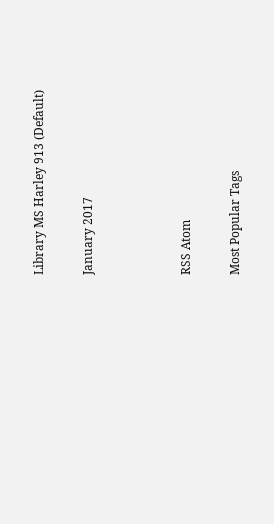Library MS Harley 913 (Default)

January 2017



RSS Atom

Most Popular Tags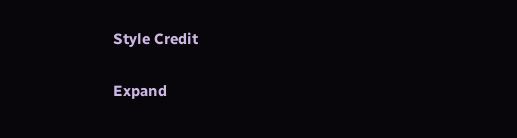Style Credit

Expand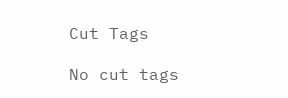Cut Tags

No cut tags